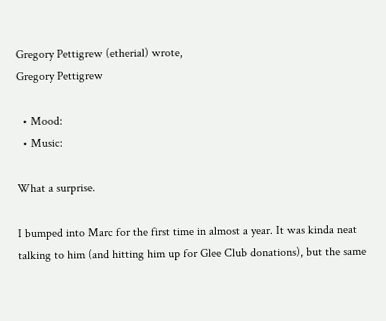Gregory Pettigrew (etherial) wrote,
Gregory Pettigrew

  • Mood:
  • Music:

What a surprise.

I bumped into Marc for the first time in almost a year. It was kinda neat talking to him (and hitting him up for Glee Club donations), but the same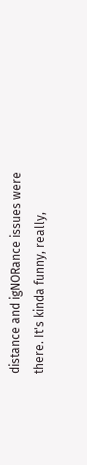distance and igNORance issues were there. It's kinda funny, really,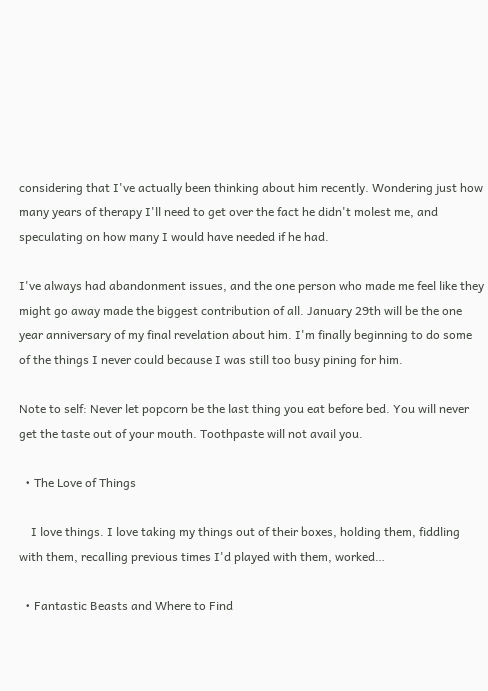considering that I've actually been thinking about him recently. Wondering just how many years of therapy I'll need to get over the fact he didn't molest me, and speculating on how many I would have needed if he had.

I've always had abandonment issues, and the one person who made me feel like they might go away made the biggest contribution of all. January 29th will be the one year anniversary of my final revelation about him. I'm finally beginning to do some of the things I never could because I was still too busy pining for him.

Note to self: Never let popcorn be the last thing you eat before bed. You will never get the taste out of your mouth. Toothpaste will not avail you.

  • The Love of Things

    I love things. I love taking my things out of their boxes, holding them, fiddling with them, recalling previous times I'd played with them, worked…

  • Fantastic Beasts and Where to Find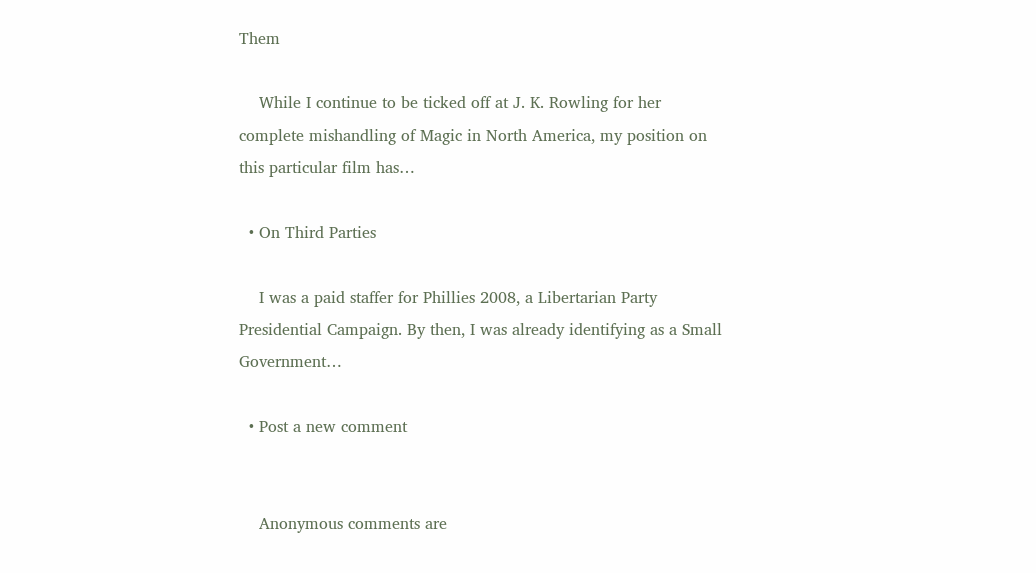Them

    While I continue to be ticked off at J. K. Rowling for her complete mishandling of Magic in North America, my position on this particular film has…

  • On Third Parties

    I was a paid staffer for Phillies 2008, a Libertarian Party Presidential Campaign. By then, I was already identifying as a Small Government…

  • Post a new comment


    Anonymous comments are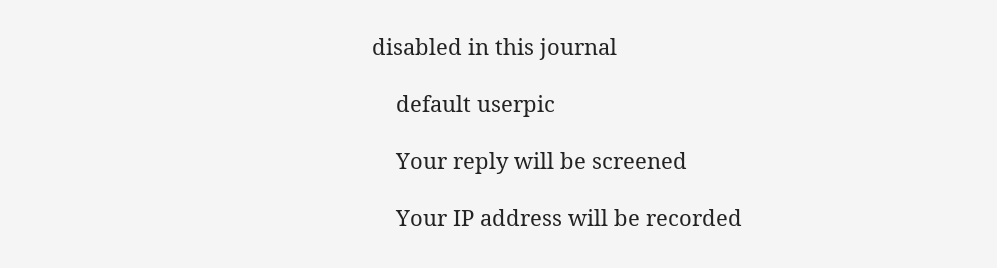disabled in this journal

    default userpic

    Your reply will be screened

    Your IP address will be recorded